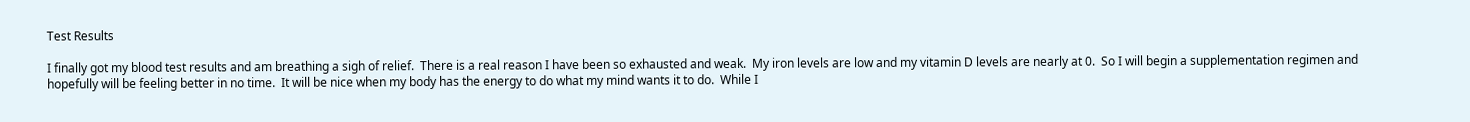Test Results

I finally got my blood test results and am breathing a sigh of relief.  There is a real reason I have been so exhausted and weak.  My iron levels are low and my vitamin D levels are nearly at 0.  So I will begin a supplementation regimen and hopefully will be feeling better in no time.  It will be nice when my body has the energy to do what my mind wants it to do.  While I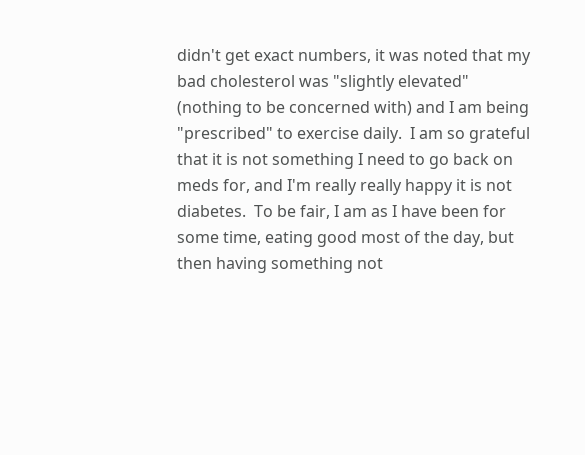didn't get exact numbers, it was noted that my bad cholesterol was "slightly elevated" (nothing to be concerned with) and I am being "prescribed" to exercise daily.  I am so grateful that it is not something I need to go back on meds for, and I'm really really happy it is not diabetes.  To be fair, I am as I have been for some time, eating good most of the day, but then having something not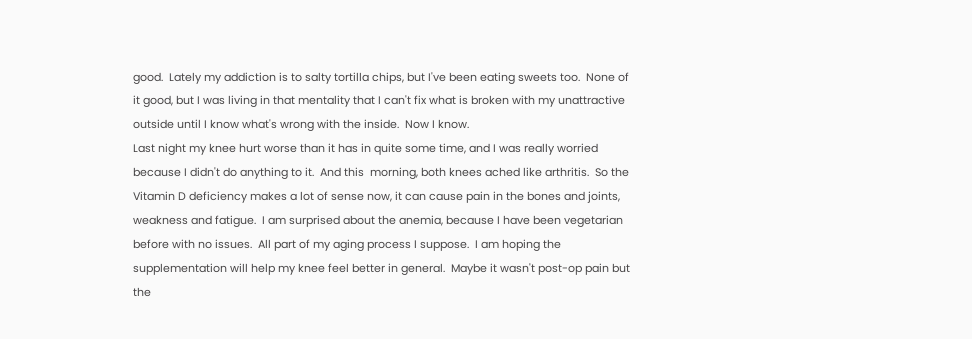good.  Lately my addiction is to salty tortilla chips, but I've been eating sweets too.  None of it good, but I was living in that mentality that I can't fix what is broken with my unattractive outside until I know what's wrong with the inside.  Now I know.
Last night my knee hurt worse than it has in quite some time, and I was really worried because I didn't do anything to it.  And this  morning, both knees ached like arthritis.  So the Vitamin D deficiency makes a lot of sense now, it can cause pain in the bones and joints, weakness and fatigue.  I am surprised about the anemia, because I have been vegetarian before with no issues.  All part of my aging process I suppose.  I am hoping the supplementation will help my knee feel better in general.  Maybe it wasn't post-op pain but the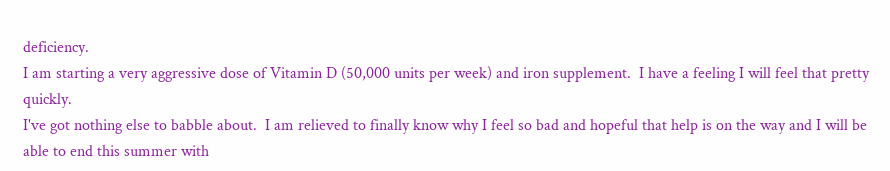deficiency.
I am starting a very aggressive dose of Vitamin D (50,000 units per week) and iron supplement.  I have a feeling I will feel that pretty quickly.
I've got nothing else to babble about.  I am relieved to finally know why I feel so bad and hopeful that help is on the way and I will be able to end this summer with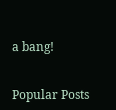a bang!


Popular Posts